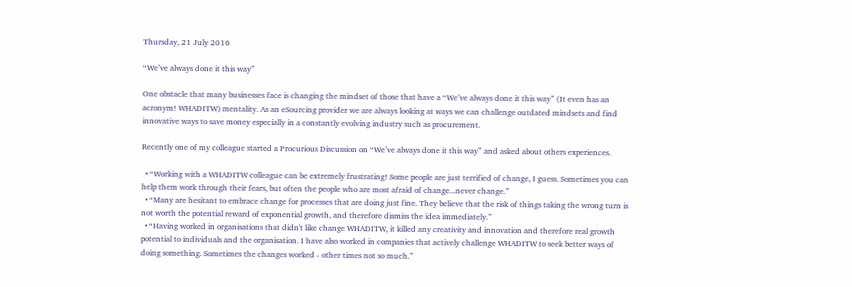Thursday, 21 July 2016

“We’ve always done it this way”

One obstacle that many businesses face is changing the mindset of those that have a “We’ve always done it this way” (It even has an acronym! WHADITW) mentality. As an eSourcing provider we are always looking at ways we can challenge outdated mindsets and find innovative ways to save money especially in a constantly evolving industry such as procurement.

Recently one of my colleague started a Procurious Discussion on “We’ve always done it this way” and asked about others experiences.

  • “Working with a WHADITW colleague can be extremely frustrating! Some people are just terrified of change, I guess. Sometimes you can help them work through their fears, but often the people who are most afraid of change...never change.”
  • “Many are hesitant to embrace change for processes that are doing just fine. They believe that the risk of things taking the wrong turn is not worth the potential reward of exponential growth, and therefore dismiss the idea immediately.”
  • “Having worked in organisations that didn't like change WHADITW, it killed any creativity and innovation and therefore real growth potential to individuals and the organisation. I have also worked in companies that actively challenge WHADITW to seek better ways of doing something. Sometimes the changes worked - other times not so much.”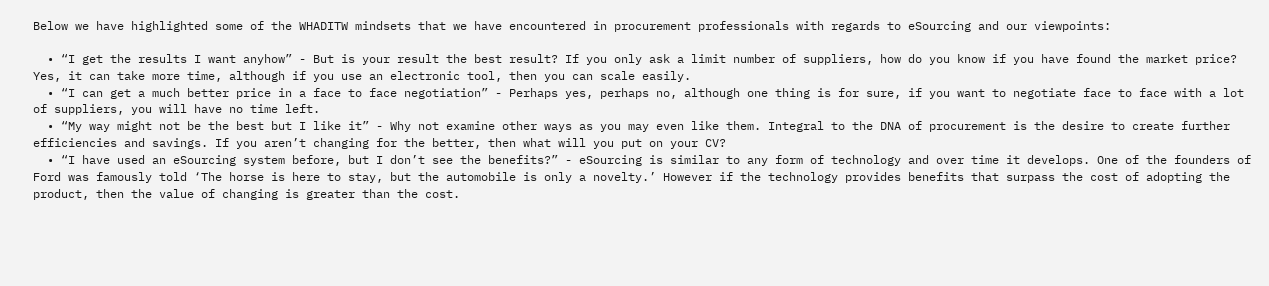Below we have highlighted some of the WHADITW mindsets that we have encountered in procurement professionals with regards to eSourcing and our viewpoints:

  • “I get the results I want anyhow” - But is your result the best result? If you only ask a limit number of suppliers, how do you know if you have found the market price? Yes, it can take more time, although if you use an electronic tool, then you can scale easily.
  • “I can get a much better price in a face to face negotiation” - Perhaps yes, perhaps no, although one thing is for sure, if you want to negotiate face to face with a lot of suppliers, you will have no time left.
  • “My way might not be the best but I like it” - Why not examine other ways as you may even like them. Integral to the DNA of procurement is the desire to create further efficiencies and savings. If you aren’t changing for the better, then what will you put on your CV?
  • “I have used an eSourcing system before, but I don’t see the benefits?” - eSourcing is similar to any form of technology and over time it develops. One of the founders of Ford was famously told ‘The horse is here to stay, but the automobile is only a novelty.’ However if the technology provides benefits that surpass the cost of adopting the product, then the value of changing is greater than the cost.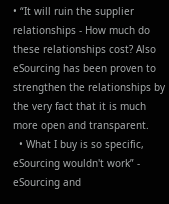• “It will ruin the supplier relationships - How much do these relationships cost? Also eSourcing has been proven to strengthen the relationships by the very fact that it is much more open and transparent.
  • What I buy is so specific, eSourcing wouldn't work” - eSourcing and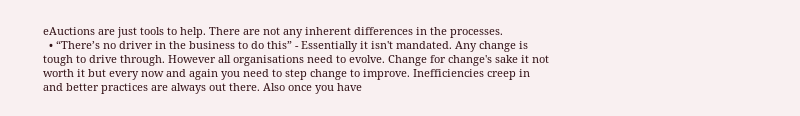eAuctions are just tools to help. There are not any inherent differences in the processes.
  • “There’s no driver in the business to do this” - Essentially it isn't mandated. Any change is tough to drive through. However all organisations need to evolve. Change for change's sake it not worth it but every now and again you need to step change to improve. Inefficiencies creep in and better practices are always out there. Also once you have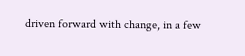driven forward with change, in a few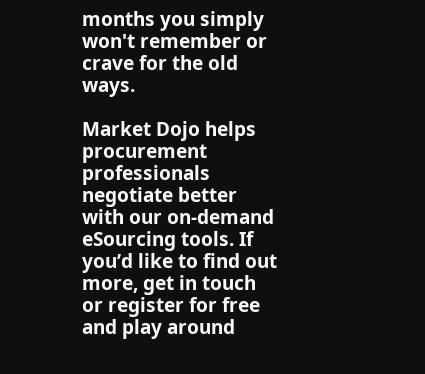months you simply won't remember or crave for the old ways.

Market Dojo helps procurement professionals negotiate better with our on-demand eSourcing tools. If you’d like to find out more, get in touch or register for free and play around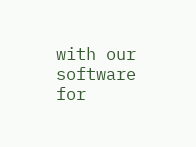with our software for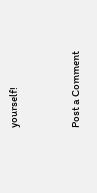yourself!


Post a Comment